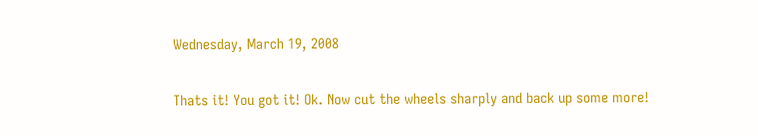Wednesday, March 19, 2008

Thats it! You got it! Ok. Now cut the wheels sharply and back up some more!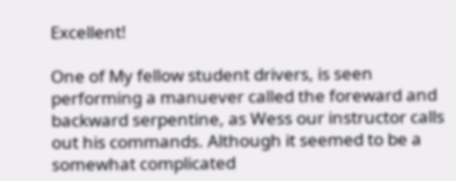Excellent!

One of My fellow student drivers, is seen performing a manuever called the foreward and backward serpentine, as Wess our instructor calls out his commands. Although it seemed to be a somewhat complicated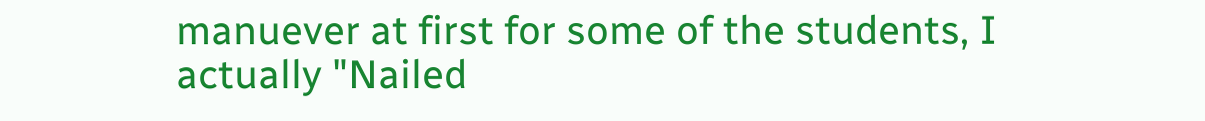manuever at first for some of the students, I actually "Nailed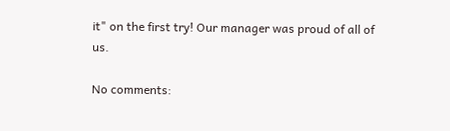it" on the first try! Our manager was proud of all of us.

No comments: